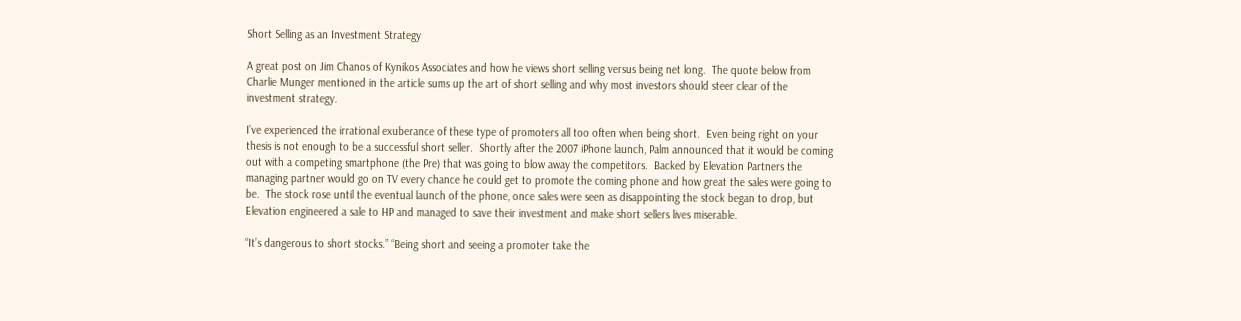Short Selling as an Investment Strategy

A great post on Jim Chanos of Kynikos Associates and how he views short selling versus being net long.  The quote below from Charlie Munger mentioned in the article sums up the art of short selling and why most investors should steer clear of the investment strategy.

I’ve experienced the irrational exuberance of these type of promoters all too often when being short.  Even being right on your thesis is not enough to be a successful short seller.  Shortly after the 2007 iPhone launch, Palm announced that it would be coming out with a competing smartphone (the Pre) that was going to blow away the competitors.  Backed by Elevation Partners the managing partner would go on TV every chance he could get to promote the coming phone and how great the sales were going to be.  The stock rose until the eventual launch of the phone, once sales were seen as disappointing the stock began to drop, but Elevation engineered a sale to HP and managed to save their investment and make short sellers lives miserable.

“It’s dangerous to short stocks.” “Being short and seeing a promoter take the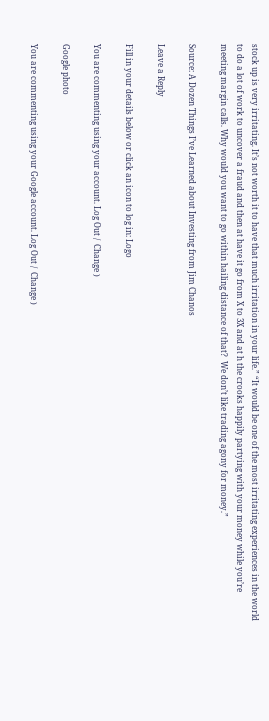stock up is very irritating. It’s not worth it to have that much irritation in your life.” “It would be one of the most irritating experiences in the world to do a lot of work to uncover a fraud and then at have it go from X to 3X and at h the crooks happily partying with your money while you’re meeting margin calls. Why would you want to go within hailing distance of that?  We don’t like trading agony for money.”

Source: A Dozen Things I’ve Learned about Investing from Jim Chanos

Leave a Reply

Fill in your details below or click an icon to log in: Logo

You are commenting using your account. Log Out /  Change )

Google photo

You are commenting using your Google account. Log Out /  Change )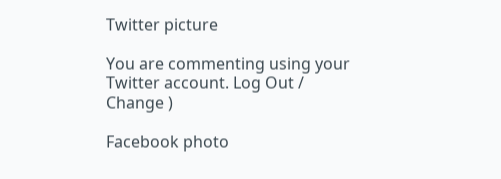Twitter picture

You are commenting using your Twitter account. Log Out /  Change )

Facebook photo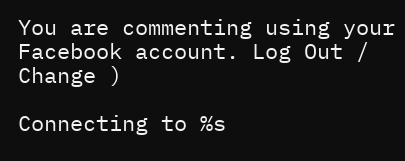You are commenting using your Facebook account. Log Out /  Change )

Connecting to %s